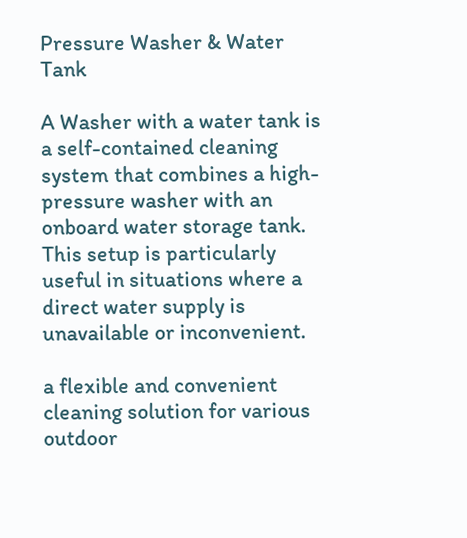Pressure Washer & Water Tank

A Washer with a water tank is a self-contained cleaning system that combines a high-pressure washer with an onboard water storage tank. This setup is particularly useful in situations where a direct water supply is unavailable or inconvenient.

a flexible and convenient cleaning solution for various outdoor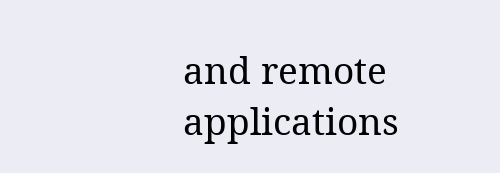and remote applications